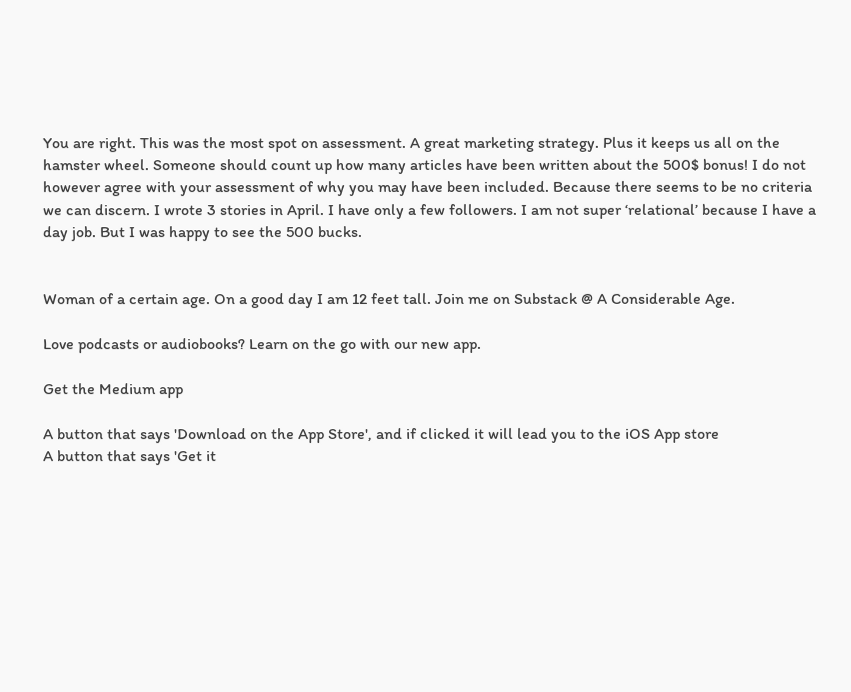You are right. This was the most spot on assessment. A great marketing strategy. Plus it keeps us all on the hamster wheel. Someone should count up how many articles have been written about the 500$ bonus! I do not however agree with your assessment of why you may have been included. Because there seems to be no criteria we can discern. I wrote 3 stories in April. I have only a few followers. I am not super ‘relational’ because I have a day job. But I was happy to see the 500 bucks.


Woman of a certain age. On a good day I am 12 feet tall. Join me on Substack @ A Considerable Age.

Love podcasts or audiobooks? Learn on the go with our new app.

Get the Medium app

A button that says 'Download on the App Store', and if clicked it will lead you to the iOS App store
A button that says 'Get it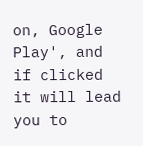on, Google Play', and if clicked it will lead you to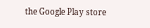the Google Play store